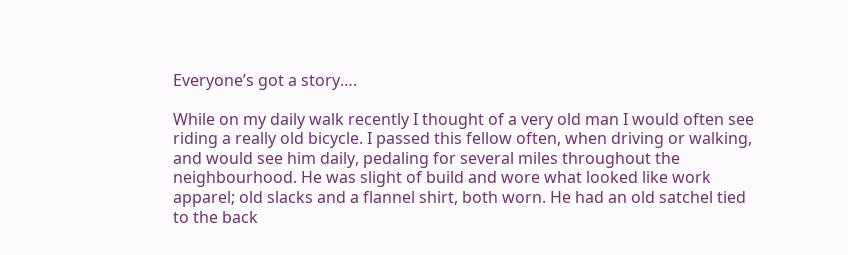Everyone’s got a story….

While on my daily walk recently I thought of a very old man I would often see riding a really old bicycle. I passed this fellow often, when driving or walking, and would see him daily, pedaling for several miles throughout the neighbourhood. He was slight of build and wore what looked like work apparel; old slacks and a flannel shirt, both worn. He had an old satchel tied to the back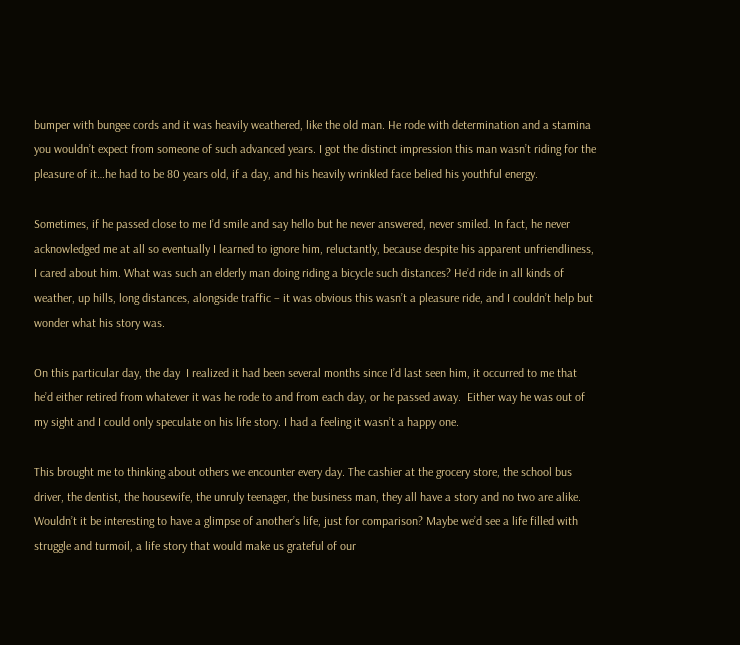bumper with bungee cords and it was heavily weathered, like the old man. He rode with determination and a stamina you wouldn’t expect from someone of such advanced years. I got the distinct impression this man wasn’t riding for the pleasure of it…he had to be 80 years old, if a day, and his heavily wrinkled face belied his youthful energy.

Sometimes, if he passed close to me I’d smile and say hello but he never answered, never smiled. In fact, he never acknowledged me at all so eventually I learned to ignore him, reluctantly, because despite his apparent unfriendliness, I cared about him. What was such an elderly man doing riding a bicycle such distances? He’d ride in all kinds of weather, up hills, long distances, alongside traffic – it was obvious this wasn’t a pleasure ride, and I couldn’t help but wonder what his story was.

On this particular day, the day  I realized it had been several months since I’d last seen him, it occurred to me that he’d either retired from whatever it was he rode to and from each day, or he passed away.  Either way he was out of my sight and I could only speculate on his life story. I had a feeling it wasn’t a happy one.

This brought me to thinking about others we encounter every day. The cashier at the grocery store, the school bus driver, the dentist, the housewife, the unruly teenager, the business man, they all have a story and no two are alike. Wouldn’t it be interesting to have a glimpse of another’s life, just for comparison? Maybe we’d see a life filled with struggle and turmoil, a life story that would make us grateful of our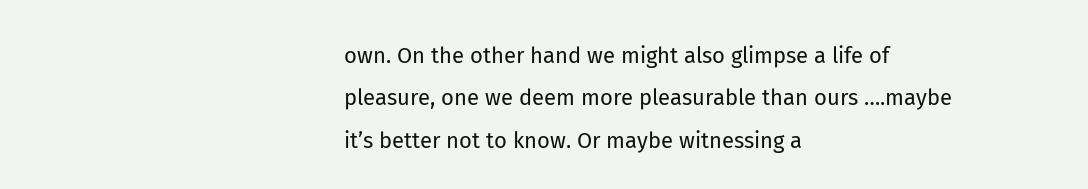own. On the other hand we might also glimpse a life of pleasure, one we deem more pleasurable than ours ….maybe it’s better not to know. Or maybe witnessing a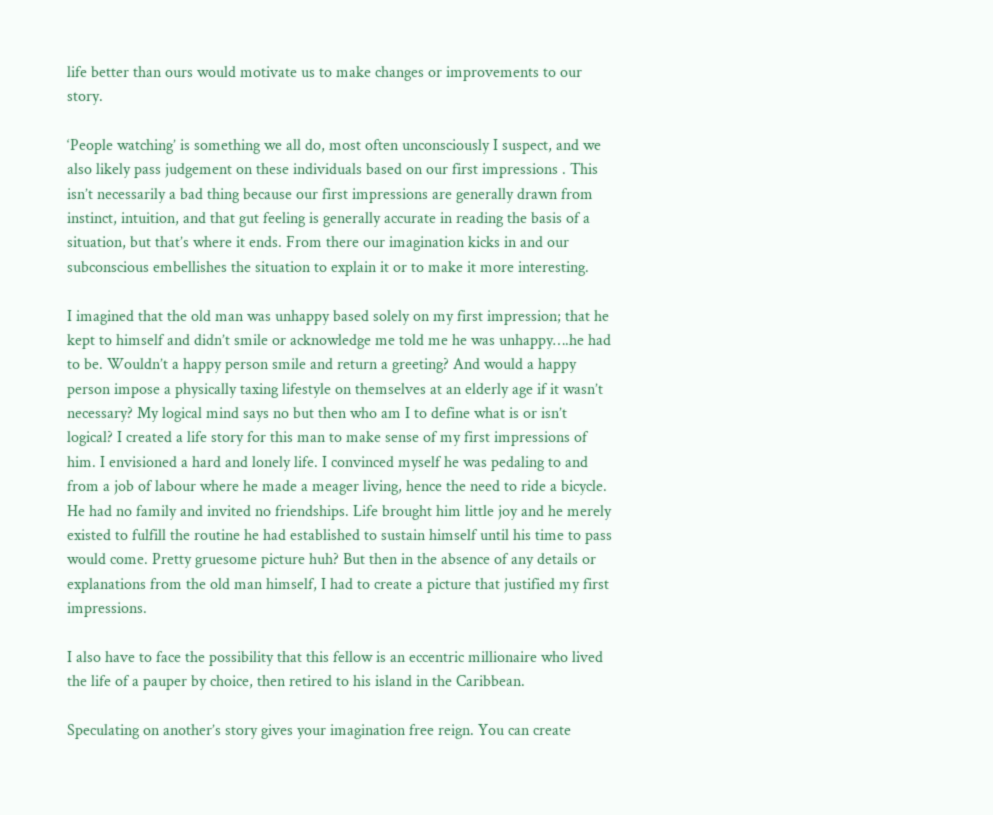life better than ours would motivate us to make changes or improvements to our story.

‘People watching’ is something we all do, most often unconsciously I suspect, and we also likely pass judgement on these individuals based on our first impressions . This isn’t necessarily a bad thing because our first impressions are generally drawn from instinct, intuition, and that gut feeling is generally accurate in reading the basis of a situation, but that’s where it ends. From there our imagination kicks in and our subconscious embellishes the situation to explain it or to make it more interesting.

I imagined that the old man was unhappy based solely on my first impression; that he kept to himself and didn’t smile or acknowledge me told me he was unhappy….he had to be. Wouldn’t a happy person smile and return a greeting? And would a happy person impose a physically taxing lifestyle on themselves at an elderly age if it wasn’t necessary? My logical mind says no but then who am I to define what is or isn’t logical? I created a life story for this man to make sense of my first impressions of him. I envisioned a hard and lonely life. I convinced myself he was pedaling to and from a job of labour where he made a meager living, hence the need to ride a bicycle. He had no family and invited no friendships. Life brought him little joy and he merely existed to fulfill the routine he had established to sustain himself until his time to pass would come. Pretty gruesome picture huh? But then in the absence of any details or explanations from the old man himself, I had to create a picture that justified my first impressions.

I also have to face the possibility that this fellow is an eccentric millionaire who lived the life of a pauper by choice, then retired to his island in the Caribbean.

Speculating on another’s story gives your imagination free reign. You can create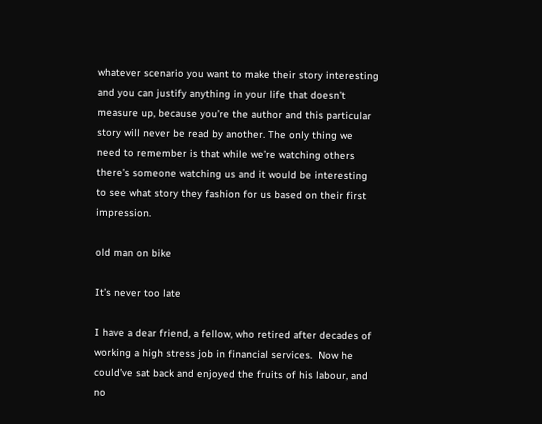whatever scenario you want to make their story interesting and you can justify anything in your life that doesn’t measure up, because you’re the author and this particular story will never be read by another. The only thing we need to remember is that while we’re watching others there’s someone watching us and it would be interesting to see what story they fashion for us based on their first impression.

old man on bike

It’s never too late

I have a dear friend, a fellow, who retired after decades of working a high stress job in financial services.  Now he could’ve sat back and enjoyed the fruits of his labour, and no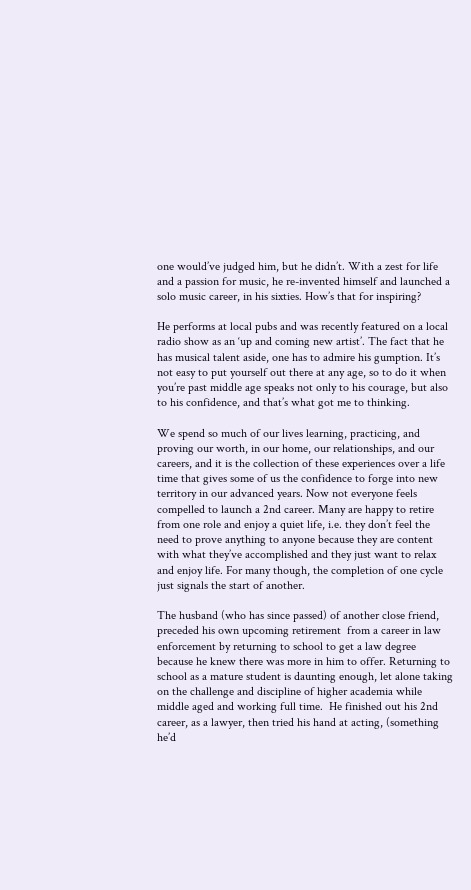one would’ve judged him, but he didn’t. With a zest for life and a passion for music, he re-invented himself and launched a solo music career, in his sixties. How’s that for inspiring?

He performs at local pubs and was recently featured on a local radio show as an ‘up and coming new artist’. The fact that he has musical talent aside, one has to admire his gumption. It’s not easy to put yourself out there at any age, so to do it when you’re past middle age speaks not only to his courage, but also to his confidence, and that’s what got me to thinking.

We spend so much of our lives learning, practicing, and proving our worth, in our home, our relationships, and our careers, and it is the collection of these experiences over a life time that gives some of us the confidence to forge into new territory in our advanced years. Now not everyone feels compelled to launch a 2nd career. Many are happy to retire from one role and enjoy a quiet life, i.e. they don’t feel the need to prove anything to anyone because they are content with what they’ve accomplished and they just want to relax and enjoy life. For many though, the completion of one cycle just signals the start of another.

The husband (who has since passed) of another close friend, preceded his own upcoming retirement  from a career in law enforcement by returning to school to get a law degree  because he knew there was more in him to offer. Returning to school as a mature student is daunting enough, let alone taking on the challenge and discipline of higher academia while middle aged and working full time.  He finished out his 2nd career, as a lawyer, then tried his hand at acting, (something he’d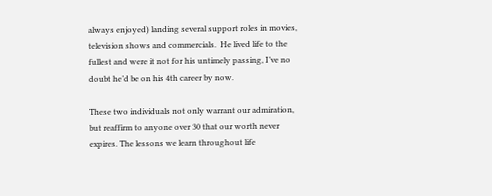always enjoyed) landing several support roles in movies, television shows and commercials.  He lived life to the fullest and were it not for his untimely passing, I’ve no doubt he’d be on his 4th career by now.

These two individuals not only warrant our admiration, but reaffirm to anyone over 30 that our worth never expires. The lessons we learn throughout life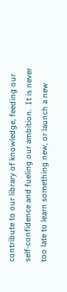contribute to our library of knowledge, feeding our self-confidence and fueling our ambition.  It is never too late to learn something new, or launch a new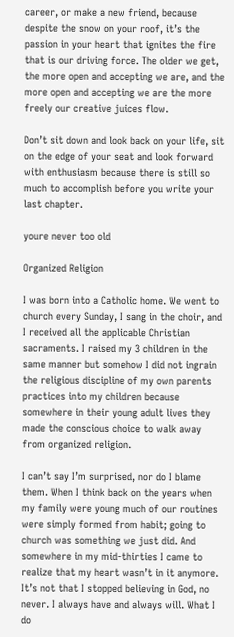career, or make a new friend, because despite the snow on your roof, it’s the passion in your heart that ignites the fire that is our driving force. The older we get, the more open and accepting we are, and the more open and accepting we are the more freely our creative juices flow.

Don’t sit down and look back on your life, sit on the edge of your seat and look forward with enthusiasm because there is still so much to accomplish before you write your last chapter.

youre never too old

Organized Religion

I was born into a Catholic home. We went to church every Sunday, I sang in the choir, and I received all the applicable Christian sacraments. I raised my 3 children in the same manner but somehow I did not ingrain the religious discipline of my own parents practices into my children because somewhere in their young adult lives they made the conscious choice to walk away from organized religion.

I can’t say I’m surprised, nor do I blame them. When I think back on the years when my family were young much of our routines were simply formed from habit; going to church was something we just did. And somewhere in my mid-thirties I came to realize that my heart wasn’t in it anymore. It’s not that I stopped believing in God, no never. I always have and always will. What I do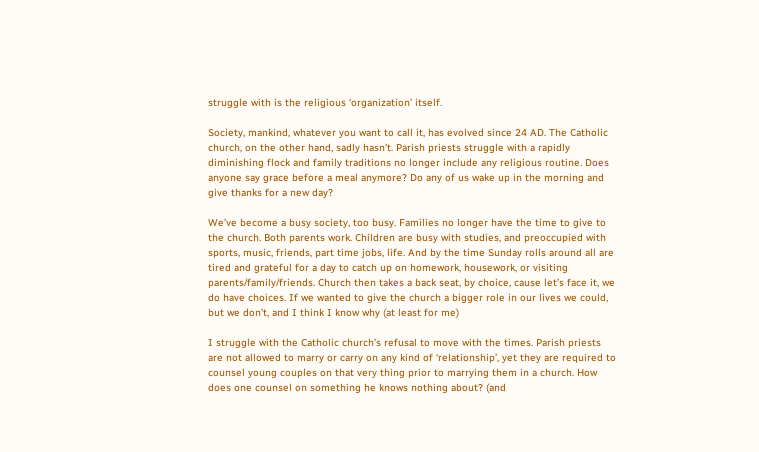struggle with is the religious ‘organization’ itself.

Society, mankind, whatever you want to call it, has evolved since 24 AD. The Catholic church, on the other hand, sadly hasn’t. Parish priests struggle with a rapidly diminishing flock and family traditions no longer include any religious routine. Does anyone say grace before a meal anymore? Do any of us wake up in the morning and give thanks for a new day?

We’ve become a busy society, too busy. Families no longer have the time to give to the church. Both parents work. Children are busy with studies, and preoccupied with sports, music, friends, part time jobs, life. And by the time Sunday rolls around all are tired and grateful for a day to catch up on homework, housework, or visiting parents/family/friends. Church then takes a back seat, by choice, cause let’s face it, we do have choices. If we wanted to give the church a bigger role in our lives we could, but we don’t, and I think I know why (at least for me)

I struggle with the Catholic church’s refusal to move with the times. Parish priests are not allowed to marry or carry on any kind of ‘relationship’, yet they are required to counsel young couples on that very thing prior to marrying them in a church. How does one counsel on something he knows nothing about? (and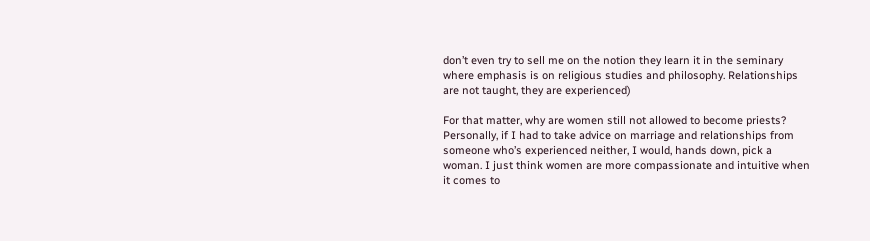don’t even try to sell me on the notion they learn it in the seminary where emphasis is on religious studies and philosophy. Relationships are not taught, they are experienced)

For that matter, why are women still not allowed to become priests? Personally, if I had to take advice on marriage and relationships from someone who’s experienced neither, I would, hands down, pick a woman. I just think women are more compassionate and intuitive when it comes to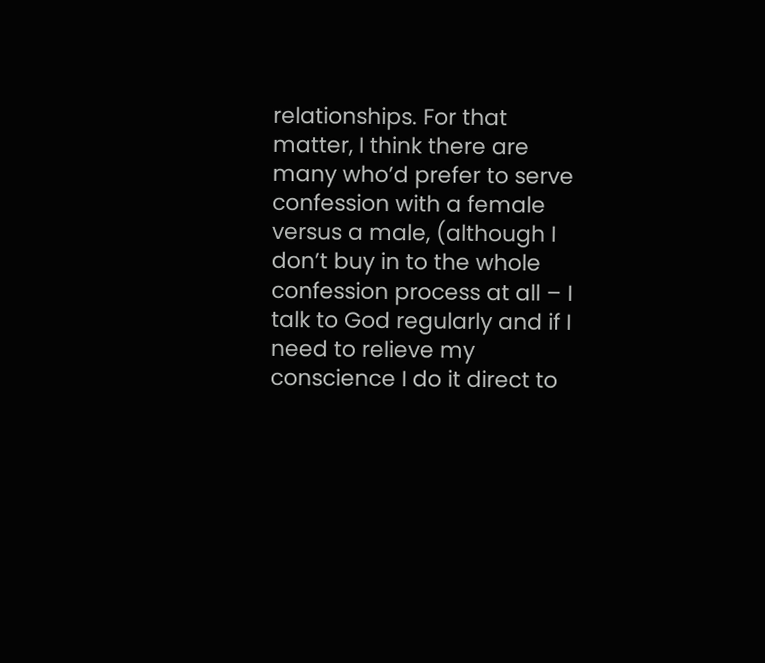relationships. For that matter, I think there are many who’d prefer to serve confession with a female versus a male, (although I don’t buy in to the whole confession process at all – I talk to God regularly and if I need to relieve my conscience I do it direct to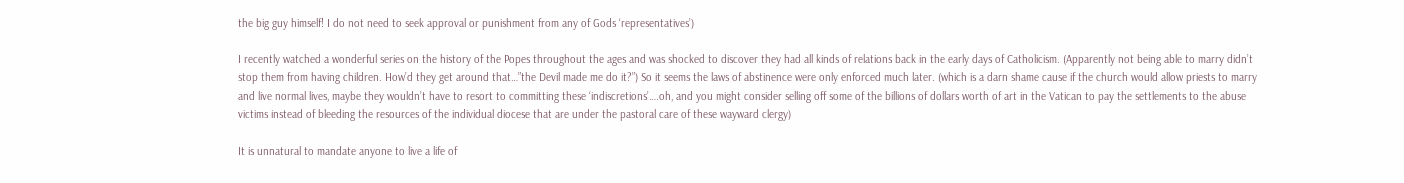the big guy himself! I do not need to seek approval or punishment from any of Gods ‘representatives’)

I recently watched a wonderful series on the history of the Popes throughout the ages and was shocked to discover they had all kinds of relations back in the early days of Catholicism. (Apparently not being able to marry didn’t stop them from having children. How’d they get around that…”the Devil made me do it?”) So it seems the laws of abstinence were only enforced much later. (which is a darn shame cause if the church would allow priests to marry and live normal lives, maybe they wouldn’t have to resort to committing these ‘indiscretions’….oh, and you might consider selling off some of the billions of dollars worth of art in the Vatican to pay the settlements to the abuse victims instead of bleeding the resources of the individual diocese that are under the pastoral care of these wayward clergy)

It is unnatural to mandate anyone to live a life of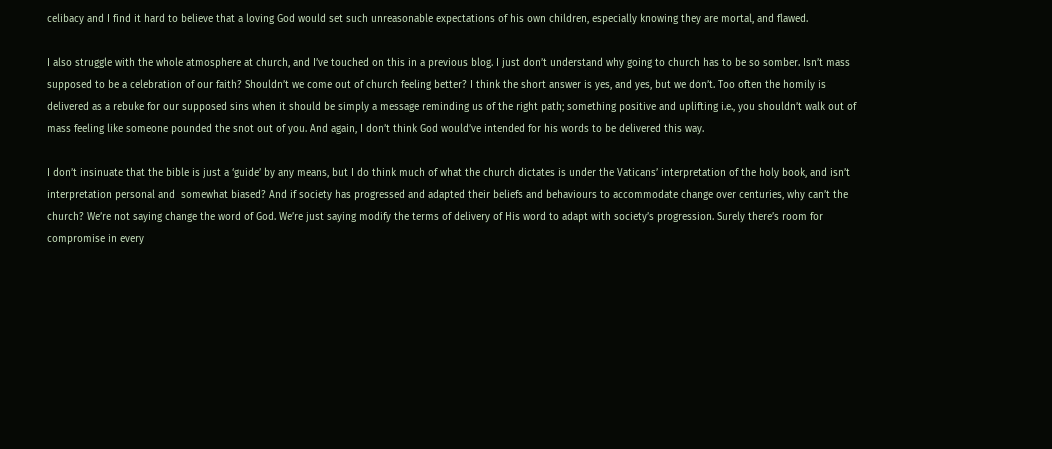celibacy and I find it hard to believe that a loving God would set such unreasonable expectations of his own children, especially knowing they are mortal, and flawed.

I also struggle with the whole atmosphere at church, and I’ve touched on this in a previous blog. I just don’t understand why going to church has to be so somber. Isn’t mass supposed to be a celebration of our faith? Shouldn’t we come out of church feeling better? I think the short answer is yes, and yes, but we don’t. Too often the homily is delivered as a rebuke for our supposed sins when it should be simply a message reminding us of the right path; something positive and uplifting i.e., you shouldn’t walk out of mass feeling like someone pounded the snot out of you. And again, I don’t think God would’ve intended for his words to be delivered this way.

I don’t insinuate that the bible is just a ‘guide’ by any means, but I do think much of what the church dictates is under the Vaticans’ interpretation of the holy book, and isn’t interpretation personal and  somewhat biased? And if society has progressed and adapted their beliefs and behaviours to accommodate change over centuries, why can’t the church? We’re not saying change the word of God. We’re just saying modify the terms of delivery of His word to adapt with society’s progression. Surely there’s room for compromise in every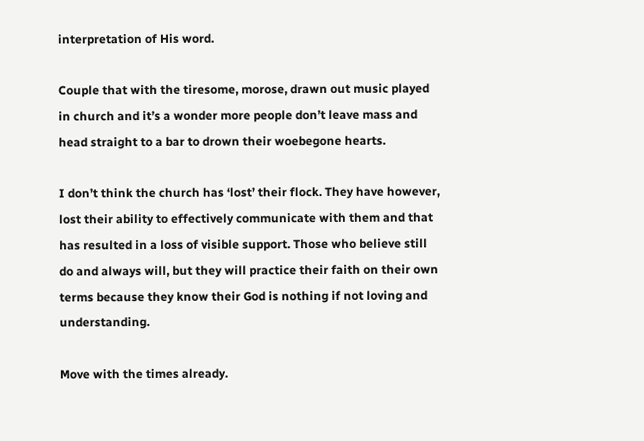interpretation of His word.

Couple that with the tiresome, morose, drawn out music played in church and it’s a wonder more people don’t leave mass and head straight to a bar to drown their woebegone hearts.

I don’t think the church has ‘lost’ their flock. They have however, lost their ability to effectively communicate with them and that has resulted in a loss of visible support. Those who believe still do and always will, but they will practice their faith on their own terms because they know their God is nothing if not loving and understanding.

Move with the times already.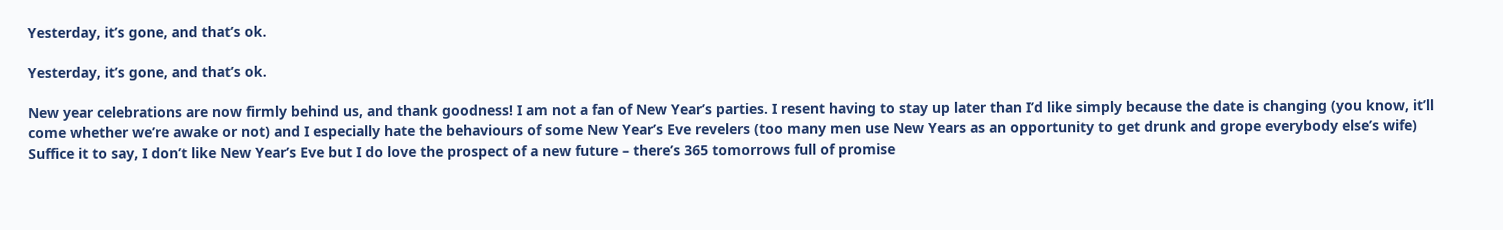Yesterday, it’s gone, and that’s ok.

Yesterday, it’s gone, and that’s ok.

New year celebrations are now firmly behind us, and thank goodness! I am not a fan of New Year’s parties. I resent having to stay up later than I’d like simply because the date is changing (you know, it’ll come whether we’re awake or not) and I especially hate the behaviours of some New Year’s Eve revelers (too many men use New Years as an opportunity to get drunk and grope everybody else’s wife) Suffice it to say, I don’t like New Year’s Eve but I do love the prospect of a new future – there’s 365 tomorrows full of promise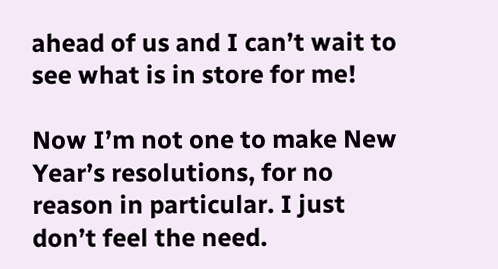ahead of us and I can’t wait to see what is in store for me!

Now I’m not one to make New Year’s resolutions, for no reason in particular. I just don’t feel the need.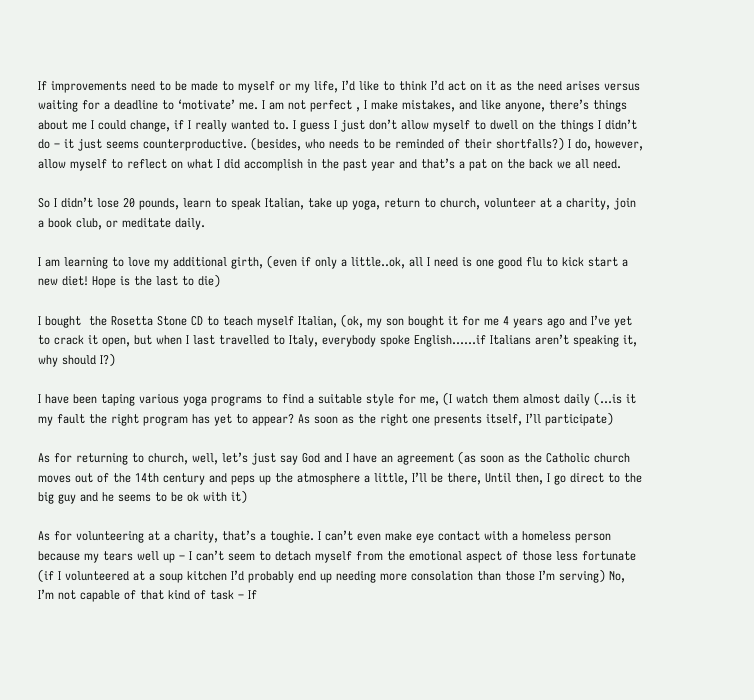If improvements need to be made to myself or my life, I’d like to think I’d act on it as the need arises versus waiting for a deadline to ‘motivate’ me. I am not perfect , I make mistakes, and like anyone, there’s things about me I could change, if I really wanted to. I guess I just don’t allow myself to dwell on the things I didn’t do – it just seems counterproductive. (besides, who needs to be reminded of their shortfalls?) I do, however, allow myself to reflect on what I did accomplish in the past year and that’s a pat on the back we all need.

So I didn’t lose 20 pounds, learn to speak Italian, take up yoga, return to church, volunteer at a charity, join a book club, or meditate daily.

I am learning to love my additional girth, (even if only a little..ok, all I need is one good flu to kick start a new diet! Hope is the last to die)

I bought  the Rosetta Stone CD to teach myself Italian, (ok, my son bought it for me 4 years ago and I’ve yet to crack it open, but when I last travelled to Italy, everybody spoke English……if Italians aren’t speaking it, why should I?)

I have been taping various yoga programs to find a suitable style for me, (I watch them almost daily (…is it my fault the right program has yet to appear? As soon as the right one presents itself, I’ll participate)

As for returning to church, well, let’s just say God and I have an agreement (as soon as the Catholic church moves out of the 14th century and peps up the atmosphere a little, I’ll be there, Until then, I go direct to the big guy and he seems to be ok with it)

As for volunteering at a charity, that’s a toughie. I can’t even make eye contact with a homeless person because my tears well up – I can’t seem to detach myself from the emotional aspect of those less fortunate (if I volunteered at a soup kitchen I’d probably end up needing more consolation than those I’m serving) No, I’m not capable of that kind of task – If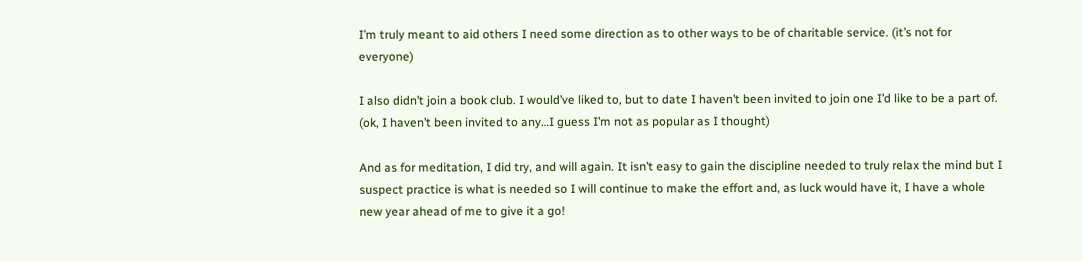I’m truly meant to aid others I need some direction as to other ways to be of charitable service. (it’s not for everyone)

I also didn’t join a book club. I would’ve liked to, but to date I haven’t been invited to join one I’d like to be a part of. (ok, I haven’t been invited to any…I guess I’m not as popular as I thought)

And as for meditation, I did try, and will again. It isn’t easy to gain the discipline needed to truly relax the mind but I suspect practice is what is needed so I will continue to make the effort and, as luck would have it, I have a whole new year ahead of me to give it a go!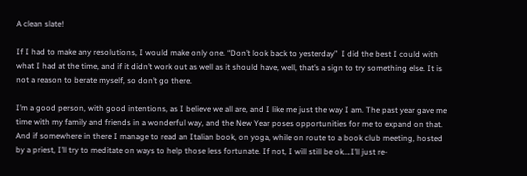A clean slate!

If I had to make any resolutions, I would make only one. “Don’t look back to yesterday”  I did the best I could with what I had at the time, and if it didn’t work out as well as it should have, well, that’s a sign to try something else. It is not a reason to berate myself, so don’t go there.

I’m a good person, with good intentions, as I believe we all are, and I like me just the way I am. The past year gave me time with my family and friends in a wonderful way, and the New Year poses opportunities for me to expand on that. And if somewhere in there I manage to read an Italian book, on yoga, while on route to a book club meeting, hosted by a priest, I’ll try to meditate on ways to help those less fortunate. If not, I will still be ok….I’ll just re-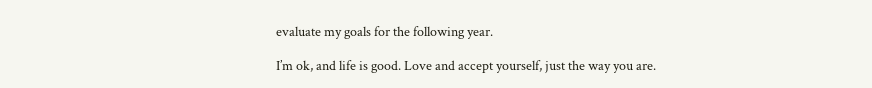evaluate my goals for the following year.

I’m ok, and life is good. Love and accept yourself, just the way you are.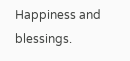Happiness and blessings.